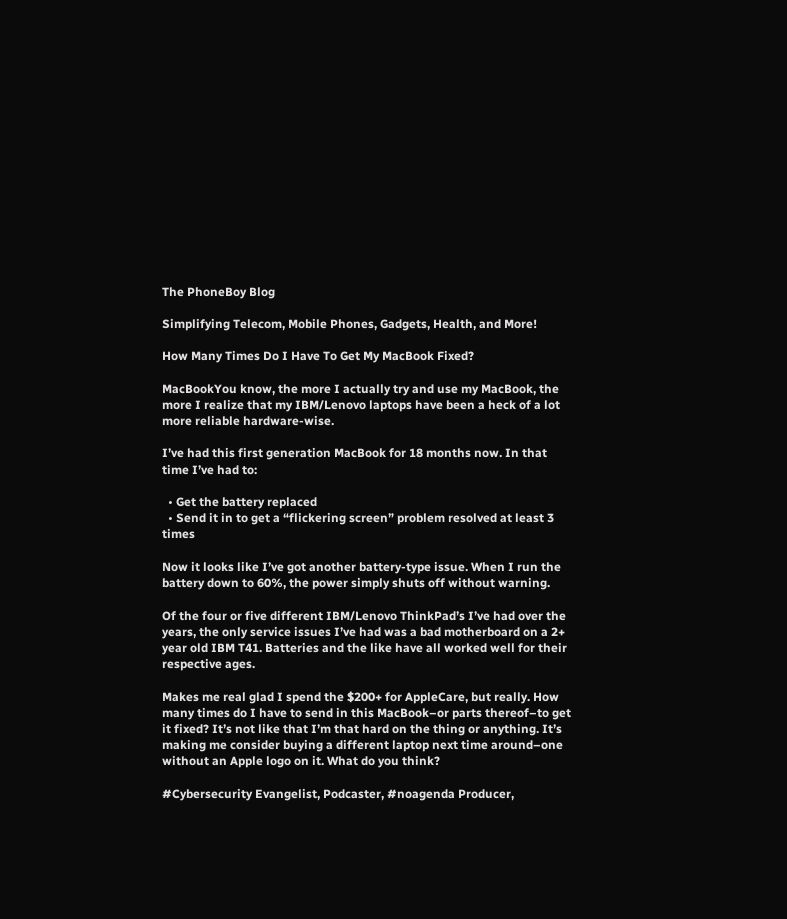The PhoneBoy Blog

Simplifying Telecom, Mobile Phones, Gadgets, Health, and More!

How Many Times Do I Have To Get My MacBook Fixed?

MacBookYou know, the more I actually try and use my MacBook, the more I realize that my IBM/Lenovo laptops have been a heck of a lot more reliable hardware-wise.

I’ve had this first generation MacBook for 18 months now. In that time I’ve had to:

  • Get the battery replaced
  • Send it in to get a “flickering screen” problem resolved at least 3 times

Now it looks like I’ve got another battery-type issue. When I run the battery down to 60%, the power simply shuts off without warning.

Of the four or five different IBM/Lenovo ThinkPad’s I’ve had over the years, the only service issues I’ve had was a bad motherboard on a 2+ year old IBM T41. Batteries and the like have all worked well for their respective ages.

Makes me real glad I spend the $200+ for AppleCare, but really. How many times do I have to send in this MacBook–or parts thereof–to get it fixed? It’s not like that I’m that hard on the thing or anything. It’s making me consider buying a different laptop next time around–one without an Apple logo on it. What do you think?

#Cybersecurity Evangelist, Podcaster, #noagenda Producer,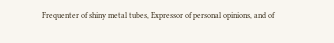Frequenter of shiny metal tubes, Expressor of personal opinions, and of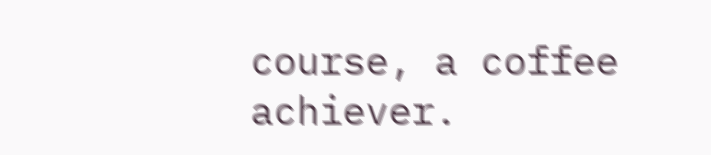course, a coffee achiever.